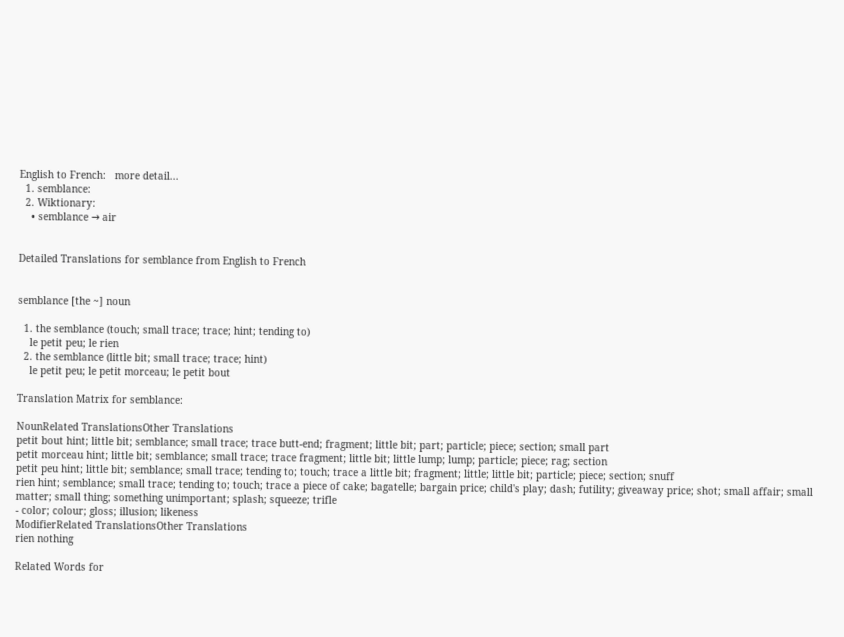English to French:   more detail...
  1. semblance:
  2. Wiktionary:
    • semblance → air


Detailed Translations for semblance from English to French


semblance [the ~] noun

  1. the semblance (touch; small trace; trace; hint; tending to)
    le petit peu; le rien
  2. the semblance (little bit; small trace; trace; hint)
    le petit peu; le petit morceau; le petit bout

Translation Matrix for semblance:

NounRelated TranslationsOther Translations
petit bout hint; little bit; semblance; small trace; trace butt-end; fragment; little bit; part; particle; piece; section; small part
petit morceau hint; little bit; semblance; small trace; trace fragment; little bit; little lump; lump; particle; piece; rag; section
petit peu hint; little bit; semblance; small trace; tending to; touch; trace a little bit; fragment; little; little bit; particle; piece; section; snuff
rien hint; semblance; small trace; tending to; touch; trace a piece of cake; bagatelle; bargain price; child's play; dash; futility; giveaway price; shot; small affair; small matter; small thing; something unimportant; splash; squeeze; trifle
- color; colour; gloss; illusion; likeness
ModifierRelated TranslationsOther Translations
rien nothing

Related Words for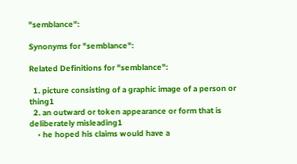"semblance":

Synonyms for "semblance":

Related Definitions for "semblance":

  1. picture consisting of a graphic image of a person or thing1
  2. an outward or token appearance or form that is deliberately misleading1
    • he hoped his claims would have a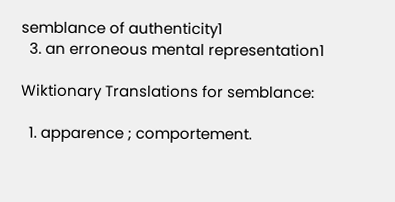semblance of authenticity1
  3. an erroneous mental representation1

Wiktionary Translations for semblance:

  1. apparence ; comportement.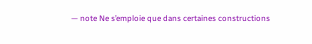— note Ne s’emploie que dans certaines constructions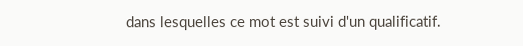dans lesquelles ce mot est suivi d'un qualificatif.